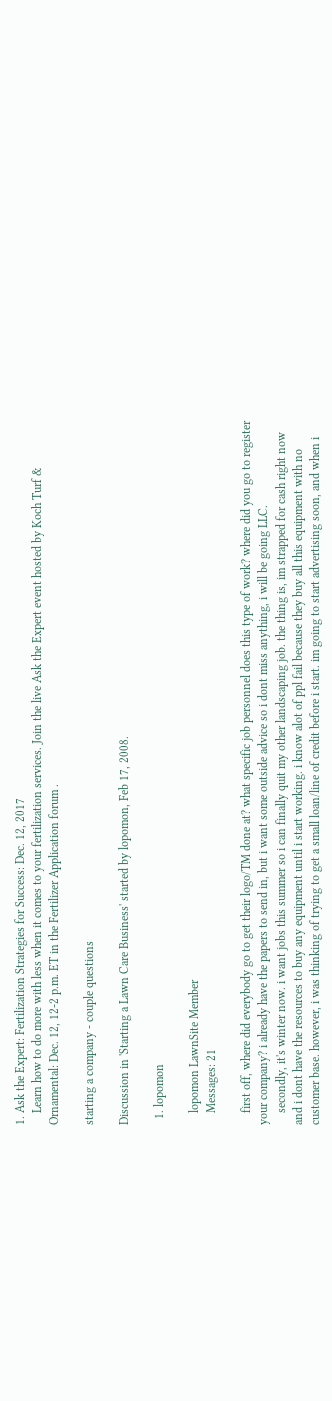1. Ask the Expert: Fertilization Strategies for Success: Dec. 12, 2017
    Learn how to do more with less when it comes to your fertilization services. Join the live Ask the Expert event hosted by Koch Turf & Ornamental: Dec. 12, 12-2 p.m. ET in the Fertilizer Application forum .

starting a company - couple questions

Discussion in 'Starting a Lawn Care Business' started by lopomon, Feb 17, 2008.

  1. lopomon

    lopomon LawnSite Member
    Messages: 21

    first off, where did everybody go to get their logo/TM done at? what specific job personnel does this type of work? where did you go to register your company? i already have the papers to send in, but i want some outside advice so i dont miss anything, i will be going LLC.
    secondly, it's winter now. i want jobs this summer so i can finally quit my other landscaping job. the thing is, im strapped for cash right now and i dont have the resources to buy any equipment until i start working. i know alot of ppl fail because they buy all this equipment with no customer base. however, i was thinking of trying to get a small loan/line of credit before i start. im going to start advertising soon, and when i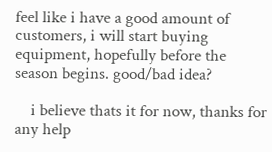feel like i have a good amount of customers, i will start buying equipment, hopefully before the season begins. good/bad idea?

    i believe thats it for now, thanks for any help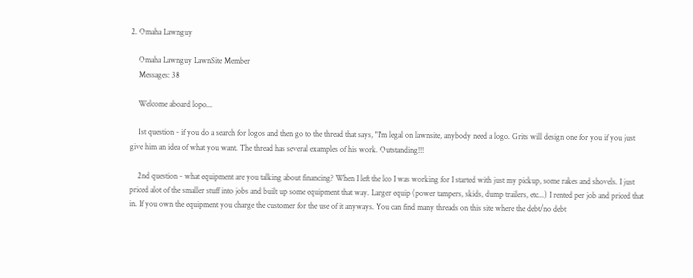2. Omaha Lawnguy

    Omaha Lawnguy LawnSite Member
    Messages: 38

    Welcome aboard lopo...

    1st question - if you do a search for logos and then go to the thread that says, "I'm legal on lawnsite, anybody need a logo. Grits will design one for you if you just give him an idea of what you want. The thread has several examples of his work. Outstanding!!!

    2nd question - what equipment are you talking about financing? When I left the lco I was working for I started with just my pickup, some rakes and shovels. I just priced alot of the smaller stuff into jobs and built up some equipment that way. Larger equip (power tampers, skids, dump trailers, etc...) I rented per job and priced that in. If you own the equipment you charge the customer for the use of it anyways. You can find many threads on this site where the debt/no debt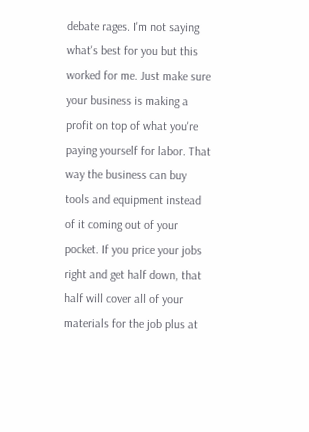debate rages. I'm not saying what's best for you but this worked for me. Just make sure your business is making a profit on top of what you're paying yourself for labor. That way the business can buy tools and equipment instead of it coming out of your pocket. If you price your jobs right and get half down, that half will cover all of your materials for the job plus at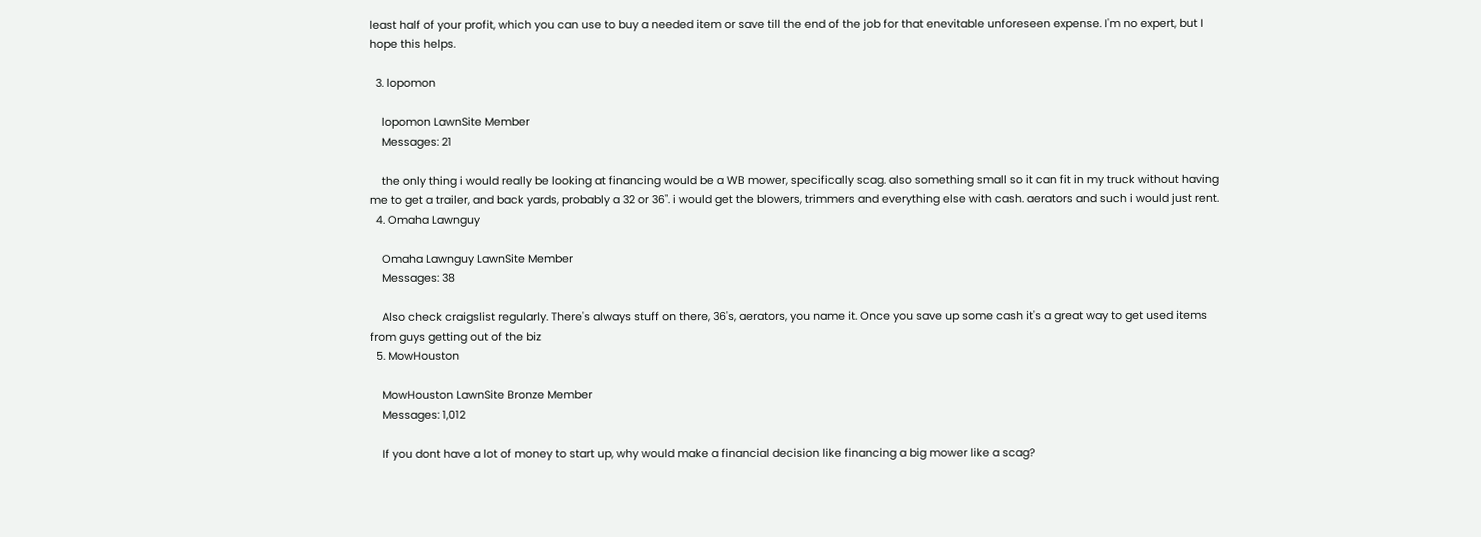least half of your profit, which you can use to buy a needed item or save till the end of the job for that enevitable unforeseen expense. I'm no expert, but I hope this helps.

  3. lopomon

    lopomon LawnSite Member
    Messages: 21

    the only thing i would really be looking at financing would be a WB mower, specifically scag. also something small so it can fit in my truck without having me to get a trailer, and back yards, probably a 32 or 36". i would get the blowers, trimmers and everything else with cash. aerators and such i would just rent.
  4. Omaha Lawnguy

    Omaha Lawnguy LawnSite Member
    Messages: 38

    Also check craigslist regularly. There's always stuff on there, 36's, aerators, you name it. Once you save up some cash it's a great way to get used items from guys getting out of the biz
  5. MowHouston

    MowHouston LawnSite Bronze Member
    Messages: 1,012

    If you dont have a lot of money to start up, why would make a financial decision like financing a big mower like a scag?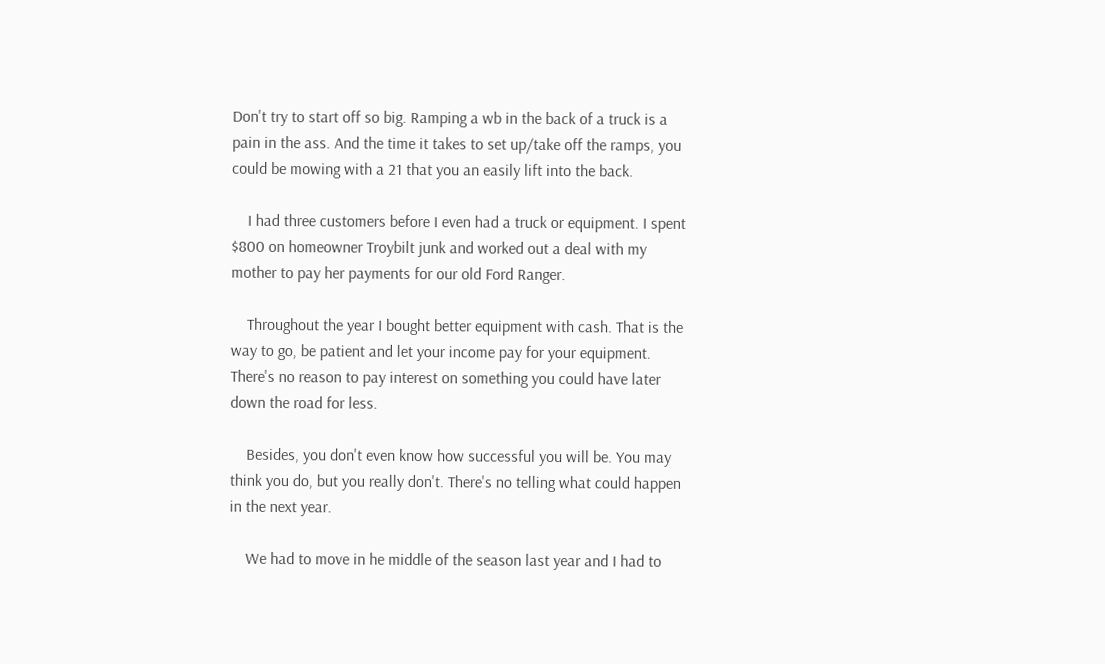Don't try to start off so big. Ramping a wb in the back of a truck is a pain in the ass. And the time it takes to set up/take off the ramps, you could be mowing with a 21 that you an easily lift into the back.

    I had three customers before I even had a truck or equipment. I spent $800 on homeowner Troybilt junk and worked out a deal with my mother to pay her payments for our old Ford Ranger.

    Throughout the year I bought better equipment with cash. That is the way to go, be patient and let your income pay for your equipment. There's no reason to pay interest on something you could have later down the road for less.

    Besides, you don't even know how successful you will be. You may think you do, but you really don't. There's no telling what could happen in the next year.

    We had to move in he middle of the season last year and I had to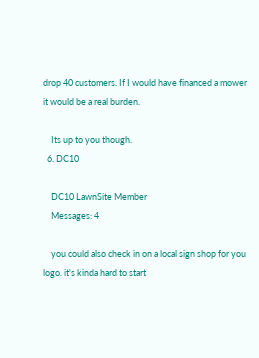drop 40 customers. If I would have financed a mower it would be a real burden.

    Its up to you though.
  6. DC10

    DC10 LawnSite Member
    Messages: 4

    you could also check in on a local sign shop for you logo. it's kinda hard to start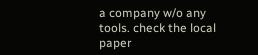a company w/o any tools. check the local paper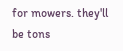for mowers. they'll be tons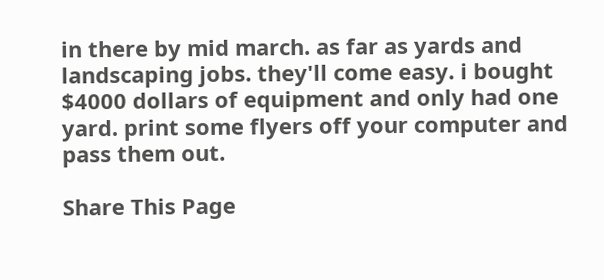in there by mid march. as far as yards and landscaping jobs. they'll come easy. i bought $4000 dollars of equipment and only had one yard. print some flyers off your computer and pass them out.

Share This Page